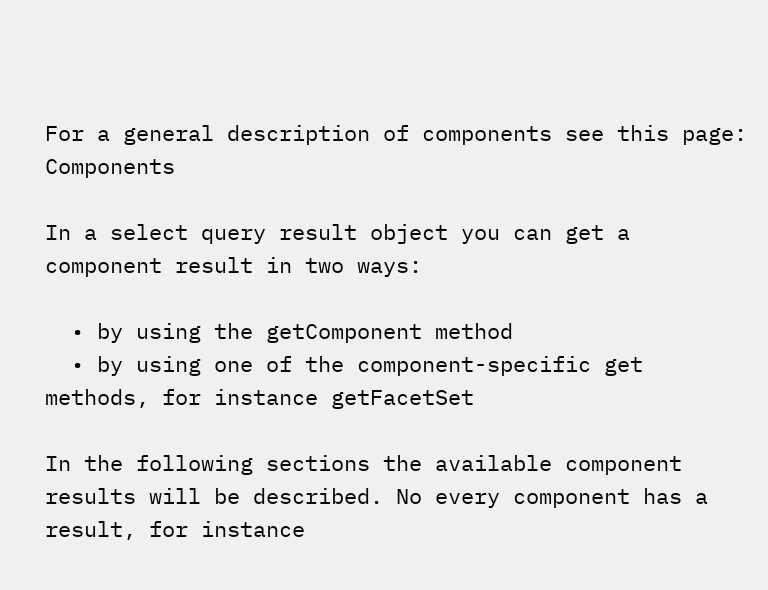For a general description of components see this page: Components

In a select query result object you can get a component result in two ways:

  • by using the getComponent method
  • by using one of the component-specific get methods, for instance getFacetSet

In the following sections the available component results will be described. No every component has a result, for instance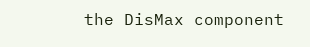the DisMax component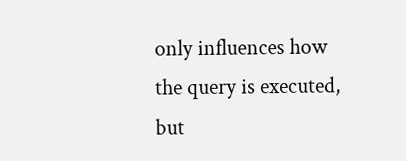only influences how the query is executed, but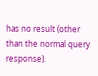has no result (other than the normal query response).